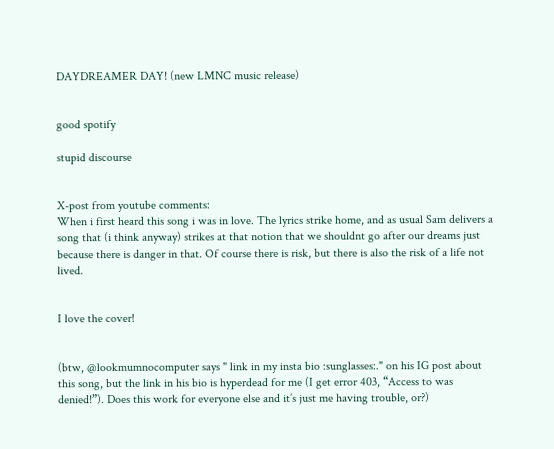DAYDREAMER DAY! (new LMNC music release)


good spotify

stupid discourse


X-post from youtube comments:
When i first heard this song i was in love. The lyrics strike home, and as usual Sam delivers a song that (i think anyway) strikes at that notion that we shouldnt go after our dreams just because there is danger in that. Of course there is risk, but there is also the risk of a life not lived.


I love the cover!


(btw, @lookmumnocomputer says " link in my insta bio :sunglasses:." on his IG post about this song, but the link in his bio is hyperdead for me (I get error 403, “Access to was denied!”). Does this work for everyone else and it’s just me having trouble, or?)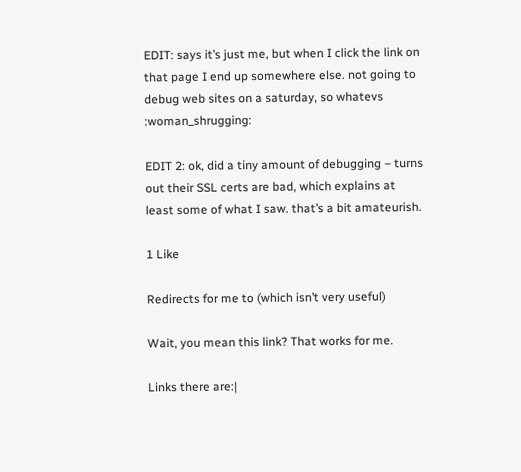EDIT: says it’s just me, but when I click the link on that page I end up somewhere else. not going to debug web sites on a saturday, so whatevs :woman_shrugging:

EDIT 2: ok, did a tiny amount of debugging – turns out their SSL certs are bad, which explains at least some of what I saw. that’s a bit amateurish.

1 Like

Redirects for me to (which isn’t very useful)

Wait, you mean this link? That works for me.

Links there are:|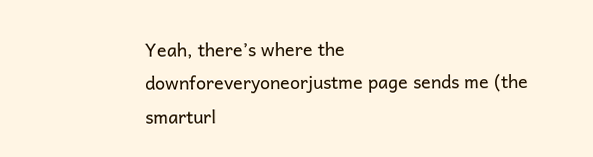Yeah, there’s where the downforeveryoneorjustme page sends me (the smarturl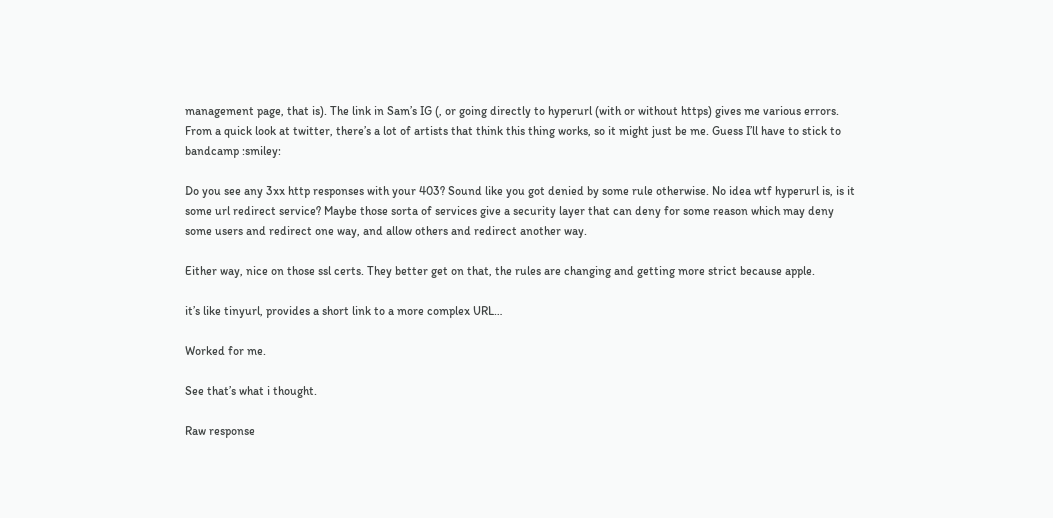management page, that is). The link in Sam’s IG (, or going directly to hyperurl (with or without https) gives me various errors. From a quick look at twitter, there’s a lot of artists that think this thing works, so it might just be me. Guess I’ll have to stick to bandcamp :smiley:

Do you see any 3xx http responses with your 403? Sound like you got denied by some rule otherwise. No idea wtf hyperurl is, is it some url redirect service? Maybe those sorta of services give a security layer that can deny for some reason which may deny some users and redirect one way, and allow others and redirect another way.

Either way, nice on those ssl certs. They better get on that, the rules are changing and getting more strict because apple.

it’s like tinyurl, provides a short link to a more complex URL…

Worked for me.

See that’s what i thought.

Raw response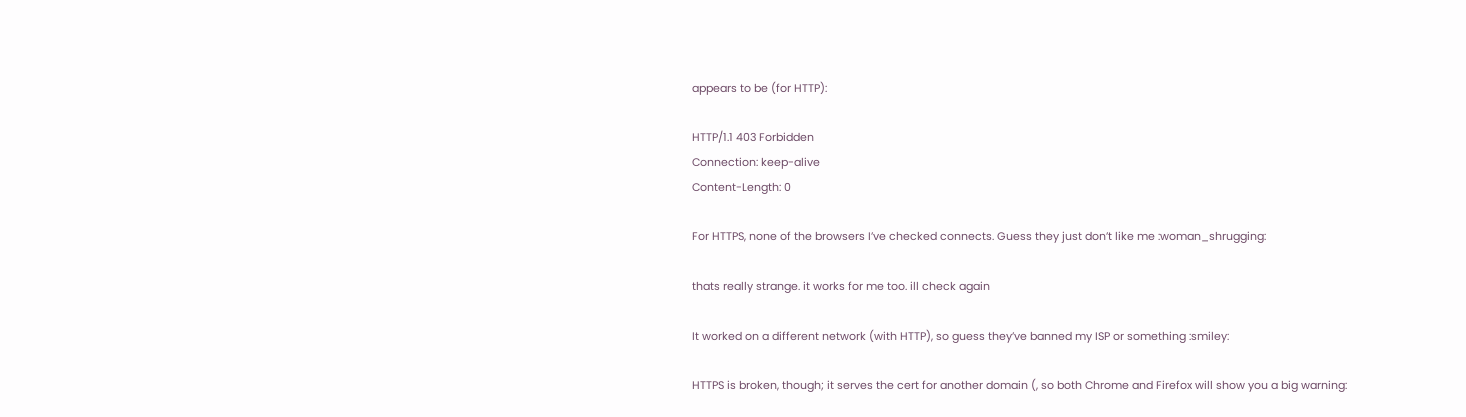appears to be (for HTTP):

HTTP/1.1 403 Forbidden
Connection: keep-alive
Content-Length: 0

For HTTPS, none of the browsers I’ve checked connects. Guess they just don’t like me :woman_shrugging:

thats really strange. it works for me too. ill check again

It worked on a different network (with HTTP), so guess they’ve banned my ISP or something :smiley:

HTTPS is broken, though; it serves the cert for another domain (, so both Chrome and Firefox will show you a big warning: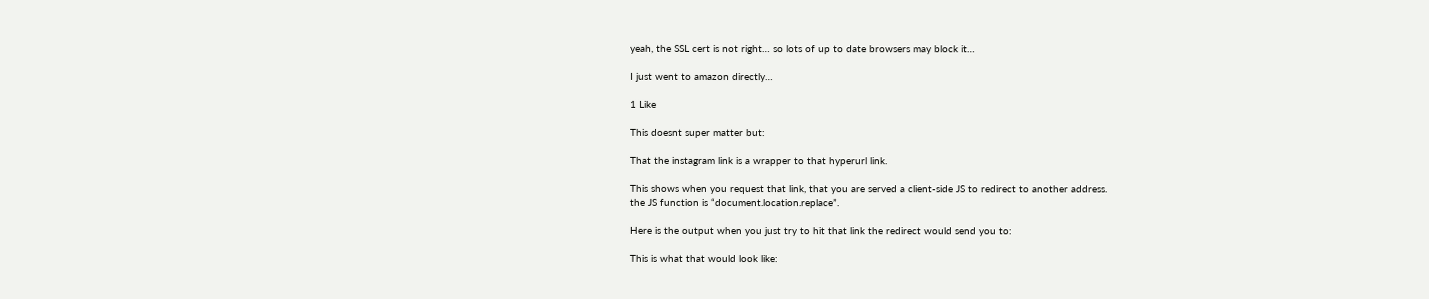yeah, the SSL cert is not right… so lots of up to date browsers may block it…

I just went to amazon directly…

1 Like

This doesnt super matter but:

That the instagram link is a wrapper to that hyperurl link.

This shows when you request that link, that you are served a client-side JS to redirect to another address.
the JS function is “document.location.replace”.

Here is the output when you just try to hit that link the redirect would send you to:

This is what that would look like: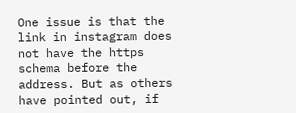One issue is that the link in instagram does not have the https schema before the address. But as others have pointed out, if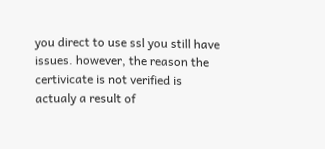you direct to use ssl you still have issues. however, the reason the certivicate is not verified is actualy a result of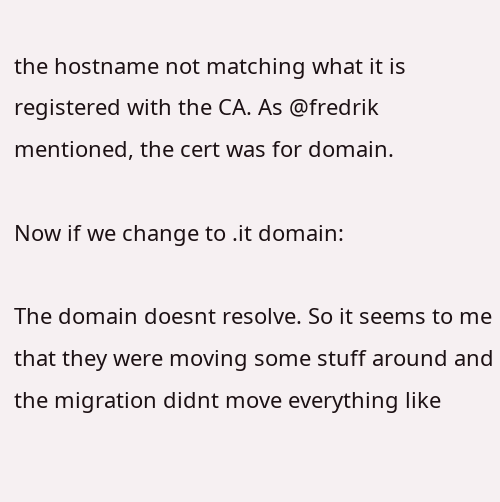the hostname not matching what it is registered with the CA. As @fredrik mentioned, the cert was for domain.

Now if we change to .it domain:

The domain doesnt resolve. So it seems to me that they were moving some stuff around and the migration didnt move everything like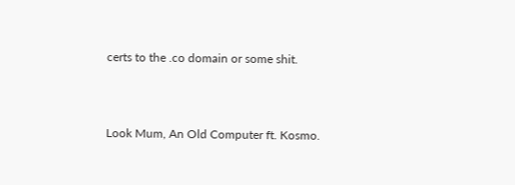certs to the .co domain or some shit.



Look Mum, An Old Computer ft. Kosmo.